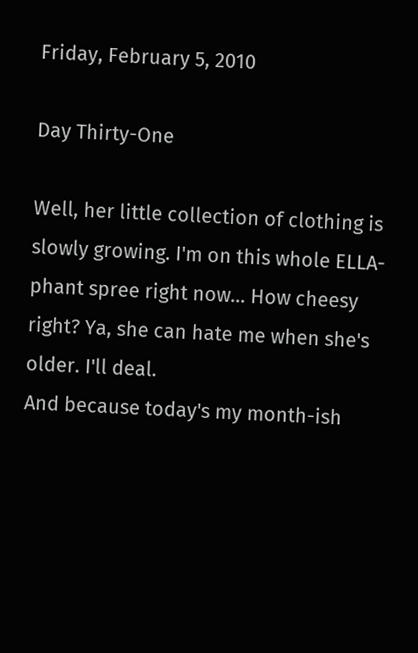Friday, February 5, 2010

Day Thirty-One

Well, her little collection of clothing is slowly growing. I'm on this whole ELLA-phant spree right now... How cheesy right? Ya, she can hate me when she's older. I'll deal.
And because today's my month-ish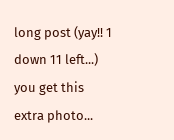long post (yay!! 1 down 11 left...) you get this extra photo...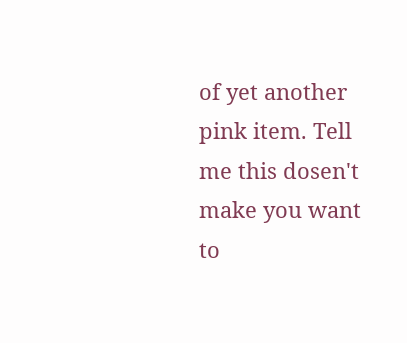of yet another pink item. Tell me this dosen't make you want to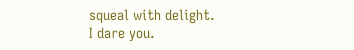squeal with delight.
I dare you.